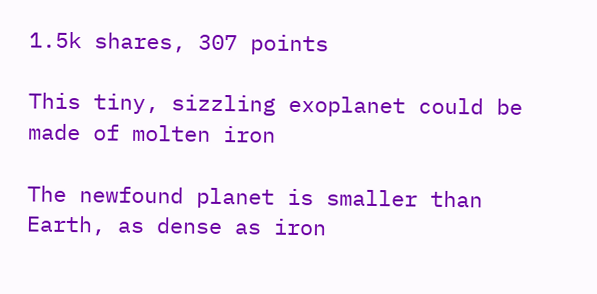1.5k shares, 307 points

This tiny, sizzling exoplanet could be made of molten iron

The newfound planet is smaller than Earth, as dense as iron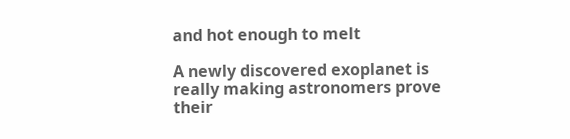and hot enough to melt

A newly discovered exoplanet is really making astronomers prove their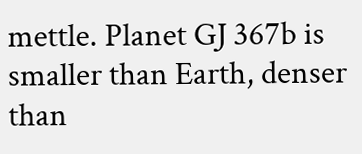mettle. Planet GJ 367b is smaller than Earth, denser than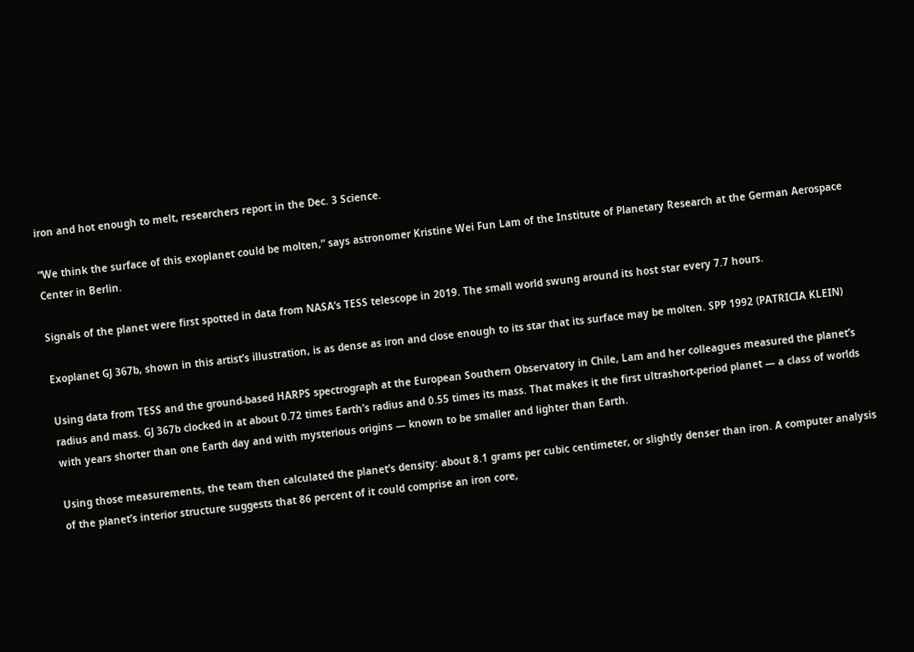iron and hot enough to melt, researchers report in the Dec. 3 Science.

“We think the surface of this exoplanet could be molten,” says astronomer Kristine Wei Fun Lam of the Institute of Planetary Research at the German Aerospace Center in Berlin.

Signals of the planet were first spotted in data from NASA’s TESS telescope in 2019. The small world swung around its host star every 7.7 hours.

Exoplanet GJ 367b, shown in this artist’s illustration, is as dense as iron and close enough to its star that its surface may be molten. SPP 1992 (PATRICIA KLEIN)

Using data from TESS and the ground-based HARPS spectrograph at the European Southern Observatory in Chile, Lam and her colleagues measured the planet’s radius and mass. GJ 367b clocked in at about 0.72 times Earth’s radius and 0.55 times its mass. That makes it the first ultrashort-period planet — a class of worlds with years shorter than one Earth day and with mysterious origins — known to be smaller and lighter than Earth.

Using those measurements, the team then calculated the planet’s density: about 8.1 grams per cubic centimeter, or slightly denser than iron. A computer analysis of the planet’s interior structure suggests that 86 percent of it could comprise an iron core,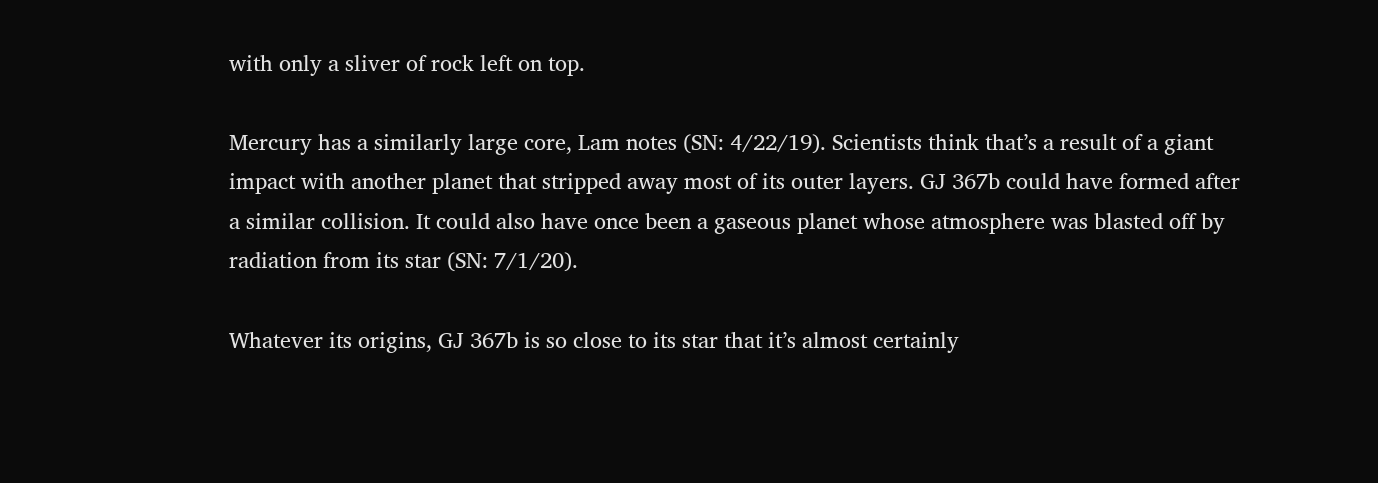with only a sliver of rock left on top.

Mercury has a similarly large core, Lam notes (SN: 4/22/19). Scientists think that’s a result of a giant impact with another planet that stripped away most of its outer layers. GJ 367b could have formed after a similar collision. It could also have once been a gaseous planet whose atmosphere was blasted off by radiation from its star (SN: 7/1/20).

Whatever its origins, GJ 367b is so close to its star that it’s almost certainly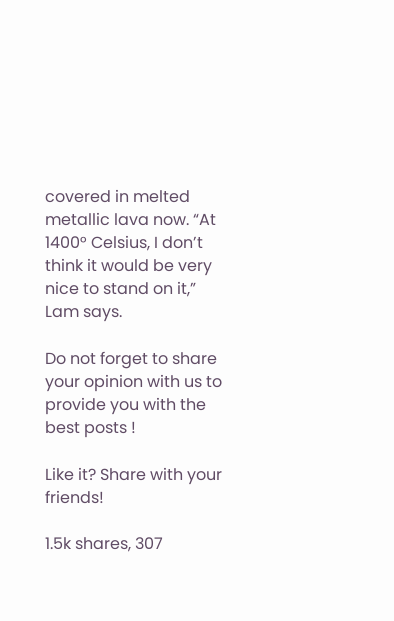covered in melted metallic lava now. “At 1400° Celsius, I don’t think it would be very nice to stand on it,” Lam says.

Do not forget to share your opinion with us to provide you with the best posts !

Like it? Share with your friends!

1.5k shares, 307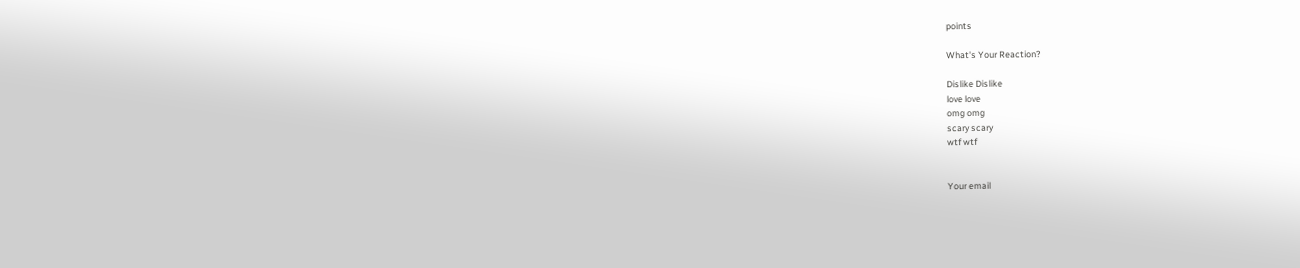points

What's Your Reaction?

Dislike Dislike
love love
omg omg
scary scary
wtf wtf


Your email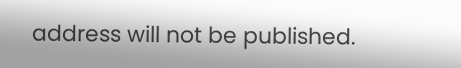address will not be published.